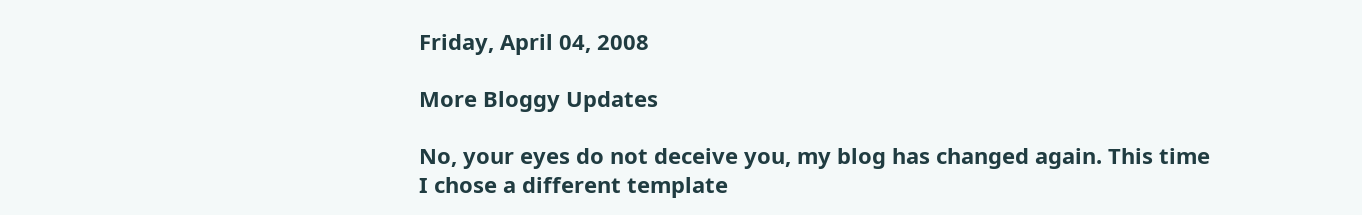Friday, April 04, 2008

More Bloggy Updates

No, your eyes do not deceive you, my blog has changed again. This time I chose a different template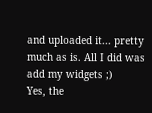and uploaded it... pretty much as is. All I did was add my widgets ;)
Yes, the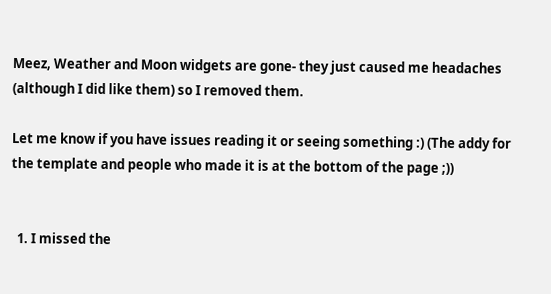Meez, Weather and Moon widgets are gone- they just caused me headaches (although I did like them) so I removed them.

Let me know if you have issues reading it or seeing something :) (The addy for the template and people who made it is at the bottom of the page ;))


  1. I missed the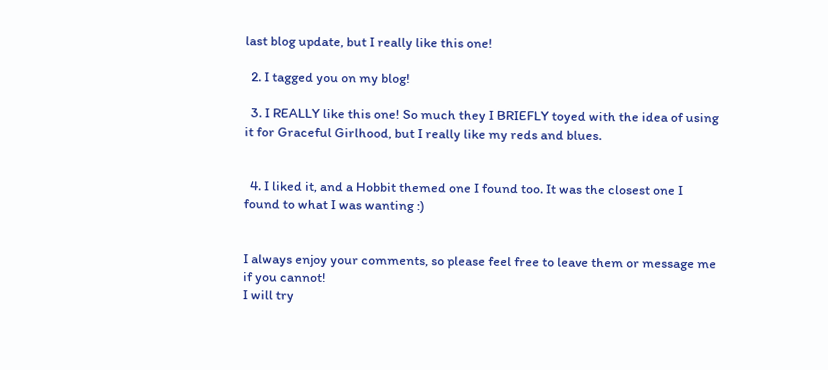last blog update, but I really like this one!

  2. I tagged you on my blog!

  3. I REALLY like this one! So much they I BRIEFLY toyed with the idea of using it for Graceful Girlhood, but I really like my reds and blues.


  4. I liked it, and a Hobbit themed one I found too. It was the closest one I found to what I was wanting :)


I always enjoy your comments, so please feel free to leave them or message me if you cannot!
I will try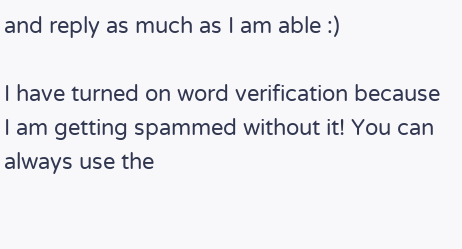and reply as much as I am able :)

I have turned on word verification because I am getting spammed without it! You can always use the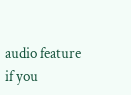audio feature if you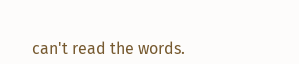can't read the words.